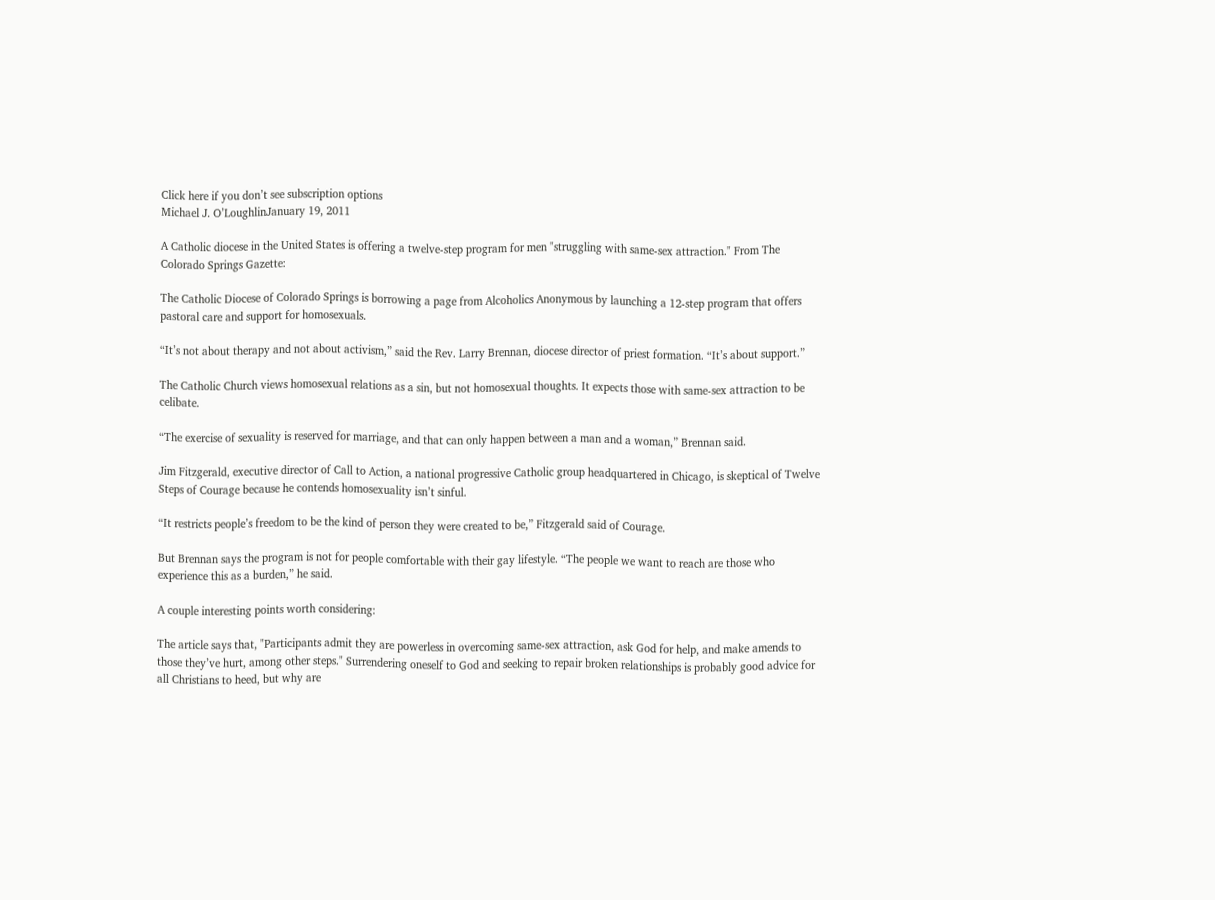Click here if you don’t see subscription options
Michael J. O’LoughlinJanuary 19, 2011

A Catholic diocese in the United States is offering a twelve-step program for men "struggling with same-sex attraction." From The Colorado Springs Gazette:

The Catholic Diocese of Colorado Springs is borrowing a page from Alcoholics Anonymous by launching a 12-step program that offers pastoral care and support for homosexuals.

“It’s not about therapy and not about activism,” said the Rev. Larry Brennan, diocese director of priest formation. “It’s about support.”

The Catholic Church views homosexual relations as a sin, but not homosexual thoughts. It expects those with same-sex attraction to be celibate.

“The exercise of sexuality is reserved for marriage, and that can only happen between a man and a woman,” Brennan said.

Jim Fitzgerald, executive director of Call to Action, a national progressive Catholic group headquartered in Chicago, is skeptical of Twelve Steps of Courage because he contends homosexuality isn’t sinful.

“It restricts people’s freedom to be the kind of person they were created to be,” Fitzgerald said of Courage.

But Brennan says the program is not for people comfortable with their gay lifestyle. “The people we want to reach are those who experience this as a burden,” he said.

A couple interesting points worth considering:

The article says that, "Participants admit they are powerless in overcoming same-sex attraction, ask God for help, and make amends to those they’ve hurt, among other steps." Surrendering oneself to God and seeking to repair broken relationships is probably good advice for all Christians to heed, but why are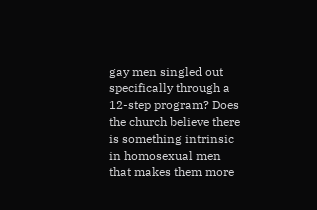gay men singled out specifically through a 12-step program? Does the church believe there is something intrinsic in homosexual men that makes them more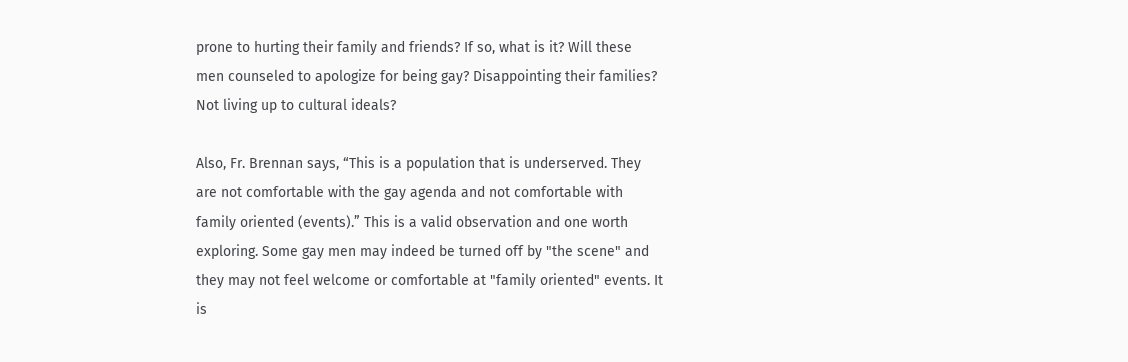prone to hurting their family and friends? If so, what is it? Will these men counseled to apologize for being gay? Disappointing their families? Not living up to cultural ideals?

Also, Fr. Brennan says, “This is a population that is underserved. They are not comfortable with the gay agenda and not comfortable with family oriented (events).” This is a valid observation and one worth exploring. Some gay men may indeed be turned off by "the scene" and they may not feel welcome or comfortable at "family oriented" events. It is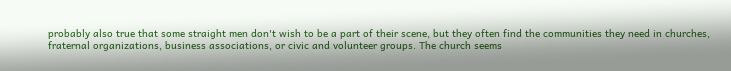probably also true that some straight men don't wish to be a part of their scene, but they often find the communities they need in churches, fraternal organizations, business associations, or civic and volunteer groups. The church seems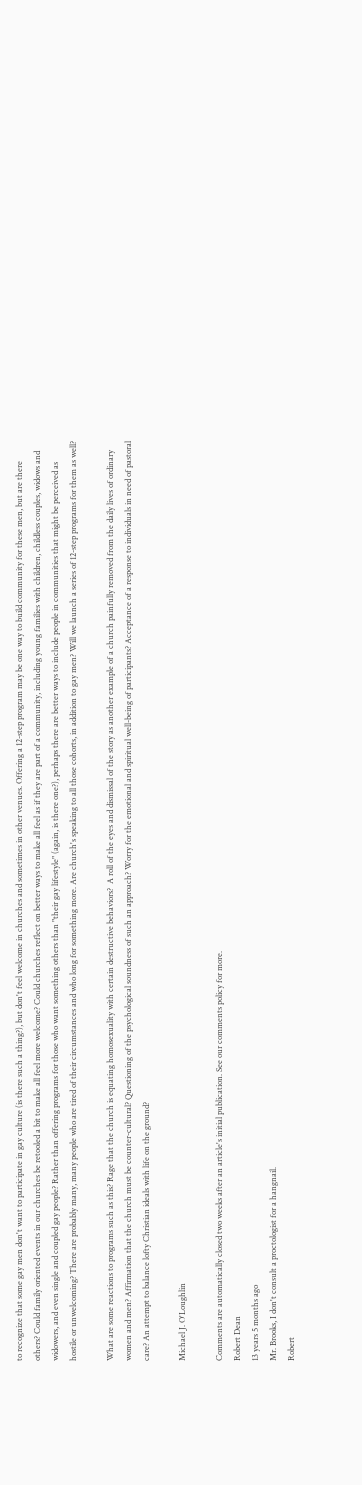to recognize that some gay men don't want to participate in gay culture (is there such a thing?), but don't feel welcome in churches and sometimes in other venues. Offering a 12-step program may be one way to build community for these men, but are there others? Could family oriented events in our churches be retooled a bit to make all feel more welcome? Could churches reflect on better ways to make all feel as if they are part of a community, including young families with children, childless couples, widows and widowers, and even single and coupled gay people? Rather than offering programs for those who want something others than "their gay lifestyle" (again, is there one?), perhaps there are better ways to include people in communities that might be perceived as hostile or unwelcoming? There are probably many, many people who are tired of their circumstances and who long for something more. Are church's speaking to all those cohorts, in addition to gay men? Will we launch a series of 12-step programs for them as well?

What are some reactions to programs such as this? Rage that the church is equating homosexuality with certain destructive behaviors?  A roll of the eyes and dismissal of the story as another example of a church painfully removed from the daily lives of ordinary women and men? Affirmation that the church must be counter-cultural? Questioning of the psychological soundness of such an approach? Worry for the emotional and spiritual well-being of participants? Acceptance of a response to individuals in need of pastoral care? An attempt to balance lofty Christian ideals with life on the ground?

Michael J. O'Loughlin

Comments are automatically closed two weeks after an article's initial publication. See our comments policy for more.
Robert Dean
13 years 5 months ago
Mr. Brooks, I don't consult a proctologist for a hangnail.
Robert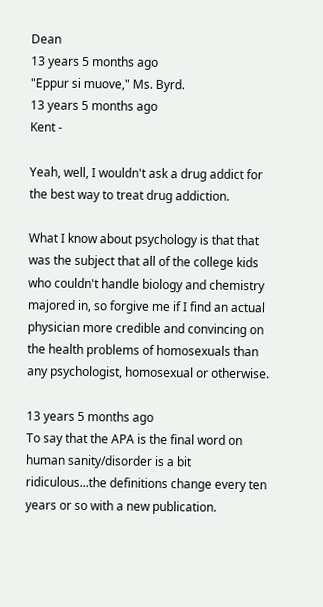Dean
13 years 5 months ago
"Eppur si muove," Ms. Byrd.
13 years 5 months ago
Kent -

Yeah, well, I wouldn't ask a drug addict for the best way to treat drug addiction.

What I know about psychology is that that was the subject that all of the college kids who couldn't handle biology and chemistry majored in, so forgive me if I find an actual physician more credible and convincing on the health problems of homosexuals than any psychologist, homosexual or otherwise.

13 years 5 months ago
To say that the APA is the final word on human sanity/disorder is a bit ridiculous...the definitions change every ten years or so with a new publication.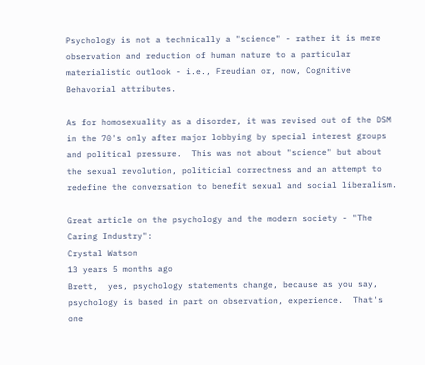Psychology is not a technically a "science" - rather it is mere observation and reduction of human nature to a particular materialistic outlook - i.e., Freudian or, now, Cognitive Behavorial attributes.

As for homosexuality as a disorder, it was revised out of the DSM in the 70's only after major lobbying by special interest groups and political pressure.  This was not about "science" but about the sexual revolution, politicial correctness and an attempt to redefine the conversation to benefit sexual and social liberalism.

Great article on the psychology and the modern society - "The Caring Industry":
Crystal Watson
13 years 5 months ago
Brett,  yes, psychology statements change, because as you say, psychology is based in part on observation, experience.  That's one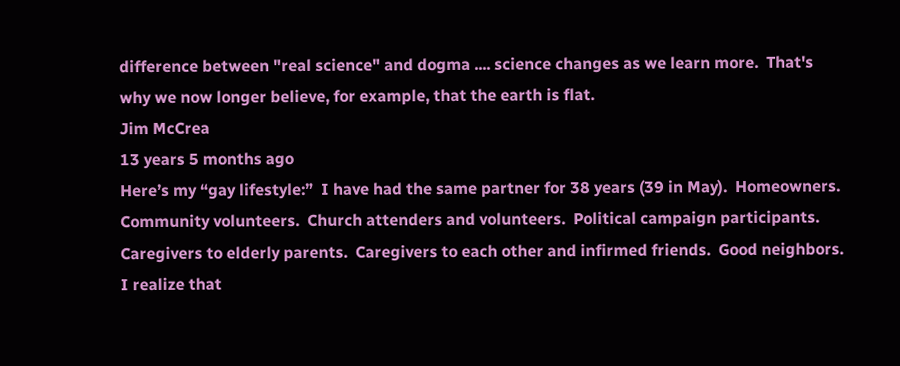difference between "real science" and dogma .... science changes as we learn more.  That's why we now longer believe, for example, that the earth is flat.
Jim McCrea
13 years 5 months ago
Here’s my “gay lifestyle:”  I have had the same partner for 38 years (39 in May).  Homeowners.  Community volunteers.  Church attenders and volunteers.  Political campaign participants.  Caregivers to elderly parents.  Caregivers to each other and infirmed friends.  Good neighbors.
I realize that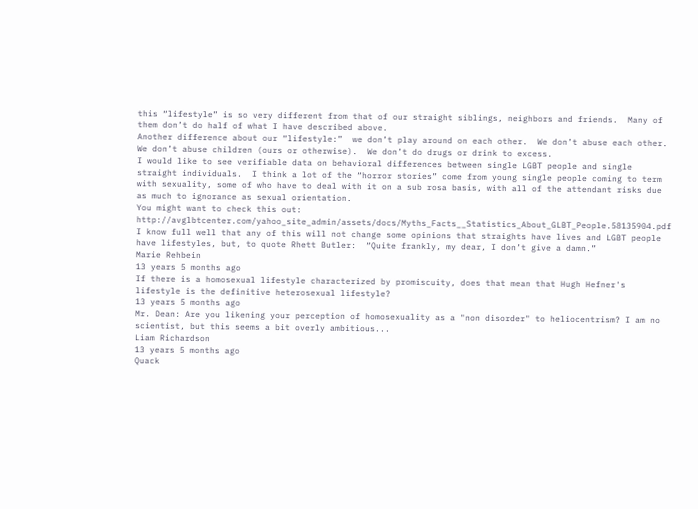this “lifestyle” is so very different from that of our straight siblings, neighbors and friends.  Many of them don’t do half of what I have described above.
Another difference about our “lifestyle:”  we don’t play around on each other.  We don’t abuse each other.  We don’t abuse children (ours or otherwise).  We don’t do drugs or drink to excess.
I would like to see verifiable data on behavioral differences between single LGBT people and single straight individuals.  I think a lot of the “horror stories” come from young single people coming to term with sexuality, some of who have to deal with it on a sub rosa basis, with all of the attendant risks due as much to ignorance as sexual orientation.
You might want to check this out:  http://avglbtcenter.com/yahoo_site_admin/assets/docs/Myths_Facts__Statistics_About_GLBT_People.58135904.pdf
I know full well that any of this will not change some opinions that straights have lives and LGBT people have lifestyles, but, to quote Rhett Butler:  “Quite frankly, my dear, I don’t give a damn.”
Marie Rehbein
13 years 5 months ago
If there is a homosexual lifestyle characterized by promiscuity, does that mean that Hugh Hefner's lifestyle is the definitive heterosexual lifestyle?
13 years 5 months ago
Mr. Dean: Are you likening your perception of homosexuality as a "non disorder" to heliocentrism? I am no scientist, but this seems a bit overly ambitious...
Liam Richardson
13 years 5 months ago
Quack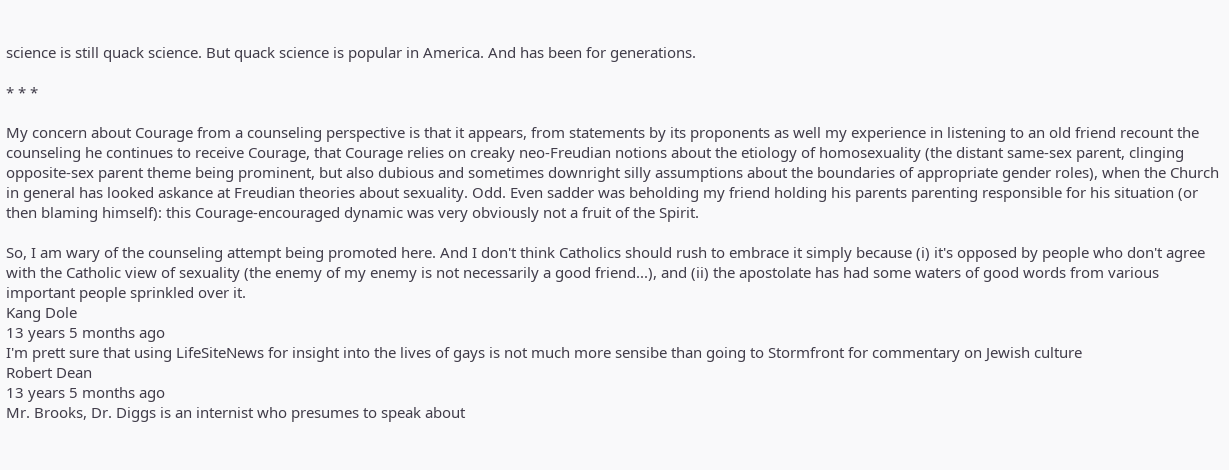science is still quack science. But quack science is popular in America. And has been for generations.

* * *

My concern about Courage from a counseling perspective is that it appears, from statements by its proponents as well my experience in listening to an old friend recount the counseling he continues to receive Courage, that Courage relies on creaky neo-Freudian notions about the etiology of homosexuality (the distant same-sex parent, clinging opposite-sex parent theme being prominent, but also dubious and sometimes downright silly assumptions about the boundaries of appropriate gender roles), when the Church in general has looked askance at Freudian theories about sexuality. Odd. Even sadder was beholding my friend holding his parents parenting responsible for his situation (or then blaming himself): this Courage-encouraged dynamic was very obviously not a fruit of the Spirit.

So, I am wary of the counseling attempt being promoted here. And I don't think Catholics should rush to embrace it simply because (i) it's opposed by people who don't agree with the Catholic view of sexuality (the enemy of my enemy is not necessarily a good friend...), and (ii) the apostolate has had some waters of good words from various important people sprinkled over it.
Kang Dole
13 years 5 months ago
I'm prett sure that using LifeSiteNews for insight into the lives of gays is not much more sensibe than going to Stormfront for commentary on Jewish culture
Robert Dean
13 years 5 months ago
Mr. Brooks, Dr. Diggs is an internist who presumes to speak about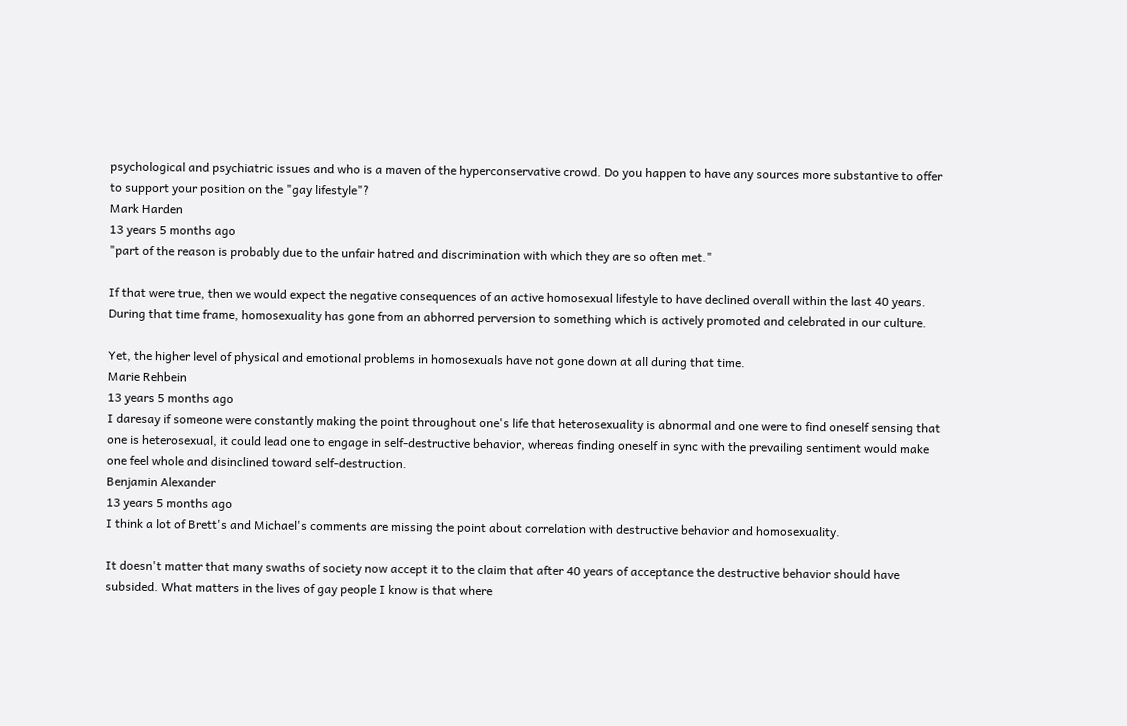psychological and psychiatric issues and who is a maven of the hyperconservative crowd. Do you happen to have any sources more substantive to offer to support your position on the "gay lifestyle"?
Mark Harden
13 years 5 months ago
"part of the reason is probably due to the unfair hatred and discrimination with which they are so often met."

If that were true, then we would expect the negative consequences of an active homosexual lifestyle to have declined overall within the last 40 years. During that time frame, homosexuality has gone from an abhorred perversion to something which is actively promoted and celebrated in our culture.

Yet, the higher level of physical and emotional problems in homosexuals have not gone down at all during that time.
Marie Rehbein
13 years 5 months ago
I daresay if someone were constantly making the point throughout one's life that heterosexuality is abnormal and one were to find oneself sensing that one is heterosexual, it could lead one to engage in self-destructive behavior, whereas finding oneself in sync with the prevailing sentiment would make one feel whole and disinclined toward self-destruction.
Benjamin Alexander
13 years 5 months ago
I think a lot of Brett's and Michael's comments are missing the point about correlation with destructive behavior and homosexuality.

It doesn't matter that many swaths of society now accept it to the claim that after 40 years of acceptance the destructive behavior should have subsided. What matters in the lives of gay people I know is that where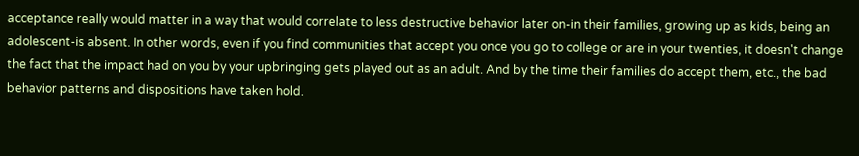acceptance really would matter in a way that would correlate to less destructive behavior later on-in their families, growing up as kids, being an adolescent-is absent. In other words, even if you find communities that accept you once you go to college or are in your twenties, it doesn't change the fact that the impact had on you by your upbringing gets played out as an adult. And by the time their families do accept them, etc., the bad behavior patterns and dispositions have taken hold.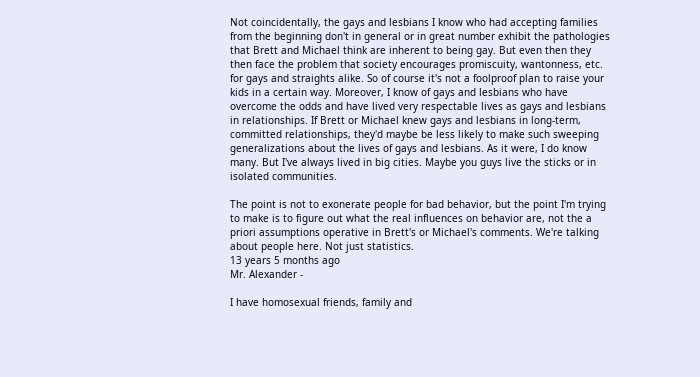Not coincidentally, the gays and lesbians I know who had accepting families from the beginning don't in general or in great number exhibit the pathologies that Brett and Michael think are inherent to being gay. But even then they then face the problem that society encourages promiscuity, wantonness, etc. for gays and straights alike. So of course it's not a foolproof plan to raise your kids in a certain way. Moreover, I know of gays and lesbians who have overcome the odds and have lived very respectable lives as gays and lesbians in relationships. If Brett or Michael knew gays and lesbians in long-term, committed relationships, they'd maybe be less likely to make such sweeping generalizations about the lives of gays and lesbians. As it were, I do know many. But I've always lived in big cities. Maybe you guys live the sticks or in isolated communities.

The point is not to exonerate people for bad behavior, but the point I'm trying to make is to figure out what the real influences on behavior are, not the a priori assumptions operative in Brett's or Michael's comments. We're talking about people here. Not just statistics.
13 years 5 months ago
Mr. Alexander -

I have homosexual friends, family and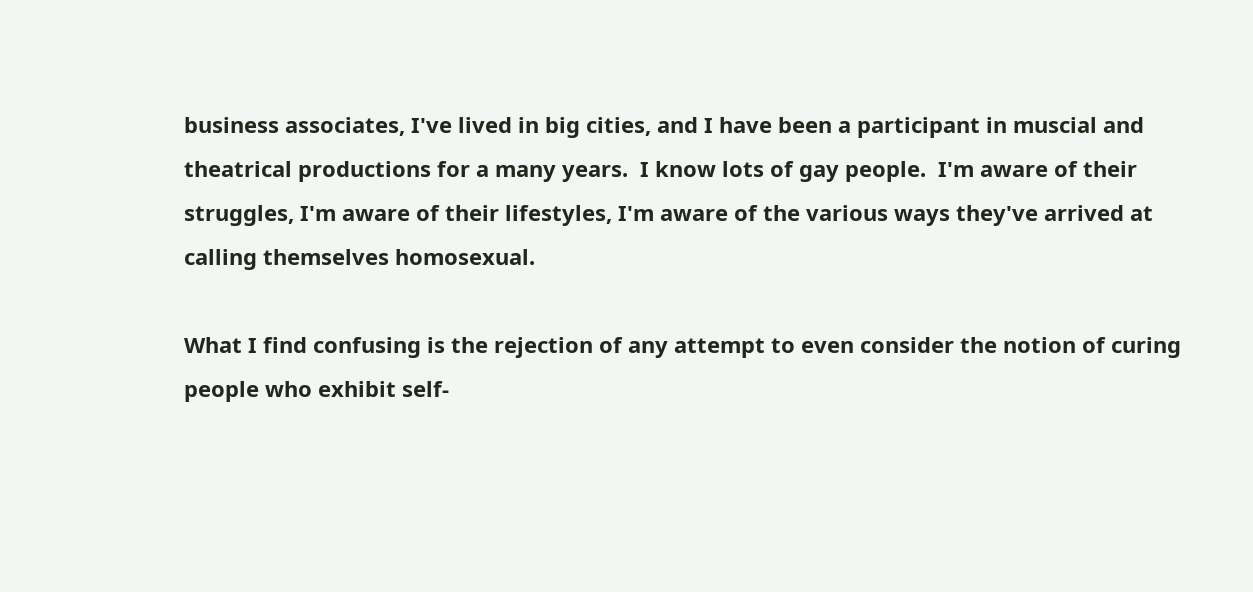business associates, I've lived in big cities, and I have been a participant in muscial and theatrical productions for a many years.  I know lots of gay people.  I'm aware of their struggles, I'm aware of their lifestyles, I'm aware of the various ways they've arrived at calling themselves homosexual.

What I find confusing is the rejection of any attempt to even consider the notion of curing people who exhibit self-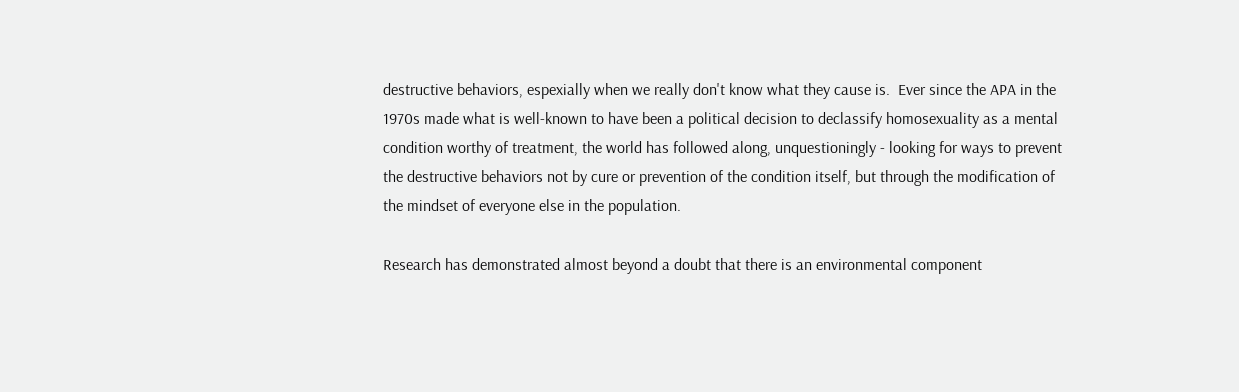destructive behaviors, espexially when we really don't know what they cause is.  Ever since the APA in the 1970s made what is well-known to have been a political decision to declassify homosexuality as a mental condition worthy of treatment, the world has followed along, unquestioningly - looking for ways to prevent the destructive behaviors not by cure or prevention of the condition itself, but through the modification of the mindset of everyone else in the population.

Research has demonstrated almost beyond a doubt that there is an environmental component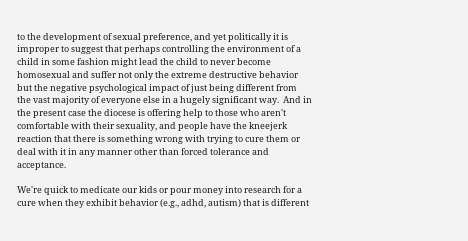to the development of sexual preference, and yet politically it is improper to suggest that perhaps controlling the environment of a child in some fashion might lead the child to never become homosexual and suffer not only the extreme destructive behavior but the negative psychological impact of just being different from the vast majority of everyone else in a hugely significant way.  And in the present case the diocese is offering help to those who aren't comfortable with their sexuality, and people have the kneejerk reaction that there is something wrong with trying to cure them or deal with it in any manner other than forced tolerance and acceptance.

We're quick to medicate our kids or pour money into research for a cure when they exhibit behavior (e.g., adhd, autism) that is different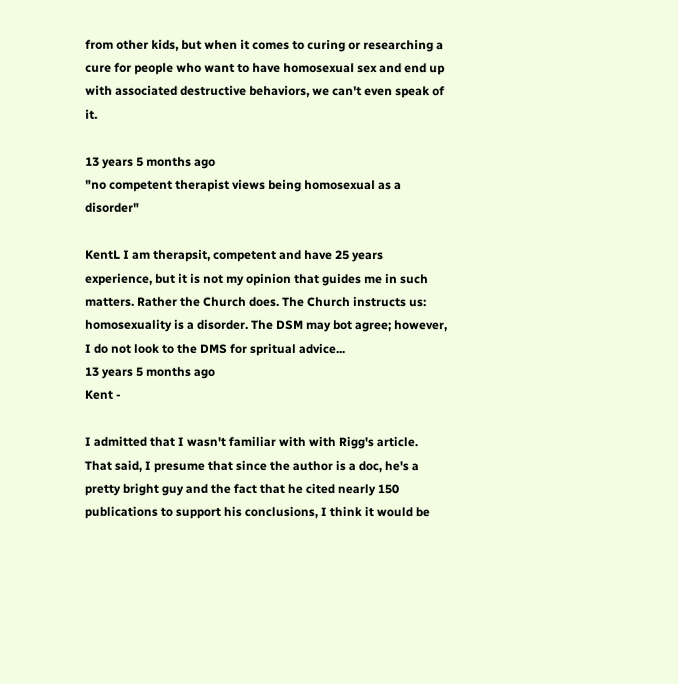from other kids, but when it comes to curing or researching a cure for people who want to have homosexual sex and end up with associated destructive behaviors, we can't even speak of it.

13 years 5 months ago
"no competent therapist views being homosexual as a disorder"

KentL I am therapsit, competent and have 25 years experience, but it is not my opinion that guides me in such matters. Rather the Church does. The Church instructs us: homosexuality is a disorder. The DSM may bot agree; however, I do not look to the DMS for spritual advice...
13 years 5 months ago
Kent -

I admitted that I wasn't familiar with with Rigg's article.  That said, I presume that since the author is a doc, he's a pretty bright guy and the fact that he cited nearly 150 publications to support his conclusions, I think it would be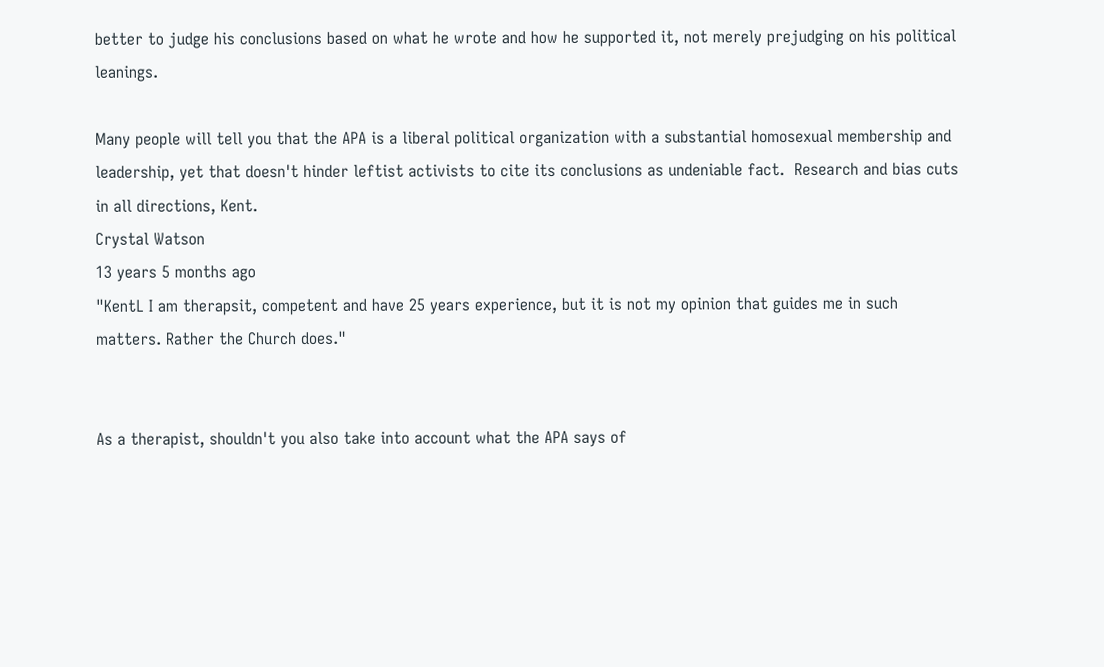better to judge his conclusions based on what he wrote and how he supported it, not merely prejudging on his political leanings.

Many people will tell you that the APA is a liberal political organization with a substantial homosexual membership and leadership, yet that doesn't hinder leftist activists to cite its conclusions as undeniable fact.  Research and bias cuts in all directions, Kent.
Crystal Watson
13 years 5 months ago
"KentL I am therapsit, competent and have 25 years experience, but it is not my opinion that guides me in such matters. Rather the Church does."


As a therapist, shouldn't you also take into account what the APA says of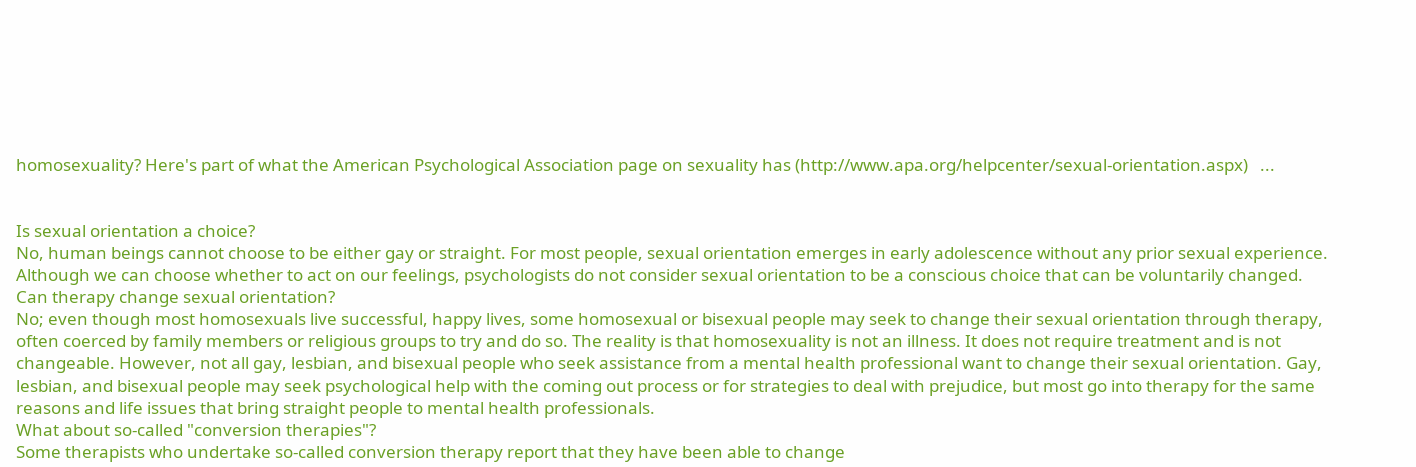homosexuality? Here's part of what the American Psychological Association page on sexuality has (http://www.apa.org/helpcenter/sexual-orientation.aspx)   ...


Is sexual orientation a choice?
No, human beings cannot choose to be either gay or straight. For most people, sexual orientation emerges in early adolescence without any prior sexual experience. Although we can choose whether to act on our feelings, psychologists do not consider sexual orientation to be a conscious choice that can be voluntarily changed.
Can therapy change sexual orientation?
No; even though most homosexuals live successful, happy lives, some homosexual or bisexual people may seek to change their sexual orientation through therapy, often coerced by family members or religious groups to try and do so. The reality is that homosexuality is not an illness. It does not require treatment and is not changeable. However, not all gay, lesbian, and bisexual people who seek assistance from a mental health professional want to change their sexual orientation. Gay, lesbian, and bisexual people may seek psychological help with the coming out process or for strategies to deal with prejudice, but most go into therapy for the same reasons and life issues that bring straight people to mental health professionals.
What about so-called "conversion therapies"?
Some therapists who undertake so-called conversion therapy report that they have been able to change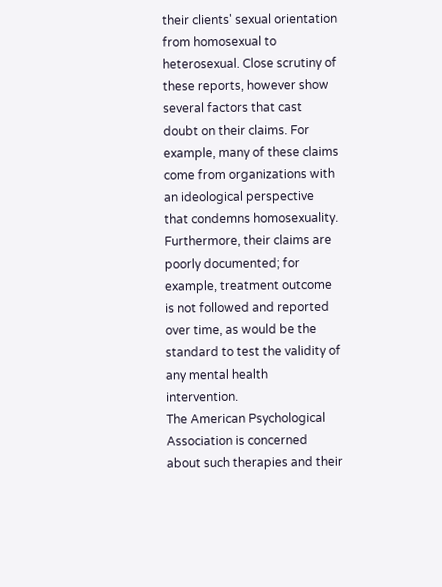their clients' sexual orientation from homosexual to heterosexual. Close scrutiny of these reports, however show several factors that cast doubt on their claims. For example, many of these claims come from organizations with an ideological perspective that condemns homosexuality. Furthermore, their claims are poorly documented; for example, treatment outcome is not followed and reported over time, as would be the standard to test the validity of any mental health intervention.
The American Psychological Association is concerned about such therapies and their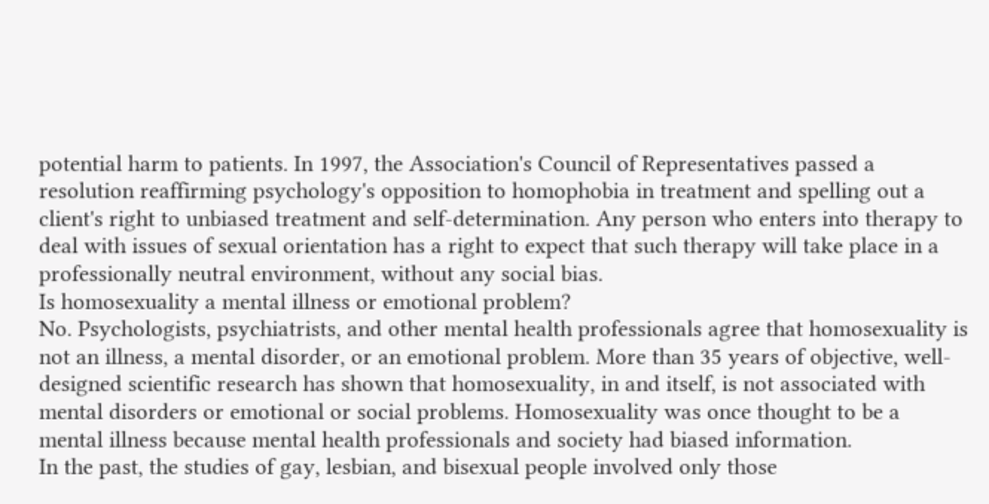potential harm to patients. In 1997, the Association's Council of Representatives passed a resolution reaffirming psychology's opposition to homophobia in treatment and spelling out a client's right to unbiased treatment and self-determination. Any person who enters into therapy to deal with issues of sexual orientation has a right to expect that such therapy will take place in a professionally neutral environment, without any social bias.
Is homosexuality a mental illness or emotional problem?
No. Psychologists, psychiatrists, and other mental health professionals agree that homosexuality is not an illness, a mental disorder, or an emotional problem. More than 35 years of objective, well-designed scientific research has shown that homosexuality, in and itself, is not associated with mental disorders or emotional or social problems. Homosexuality was once thought to be a mental illness because mental health professionals and society had biased information.
In the past, the studies of gay, lesbian, and bisexual people involved only those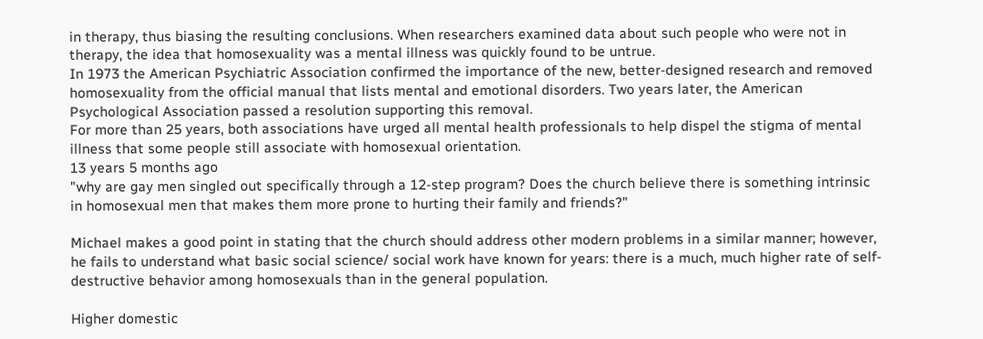in therapy, thus biasing the resulting conclusions. When researchers examined data about such people who were not in therapy, the idea that homosexuality was a mental illness was quickly found to be untrue.
In 1973 the American Psychiatric Association confirmed the importance of the new, better-designed research and removed homosexuality from the official manual that lists mental and emotional disorders. Two years later, the American Psychological Association passed a resolution supporting this removal.
For more than 25 years, both associations have urged all mental health professionals to help dispel the stigma of mental illness that some people still associate with homosexual orientation.
13 years 5 months ago
"why are gay men singled out specifically through a 12-step program? Does the church believe there is something intrinsic in homosexual men that makes them more prone to hurting their family and friends?"

Michael makes a good point in stating that the church should address other modern problems in a similar manner; however, he fails to understand what basic social science/ social work have known for years: there is a much, much higher rate of self-destructive behavior among homosexuals than in the general population.

Higher domestic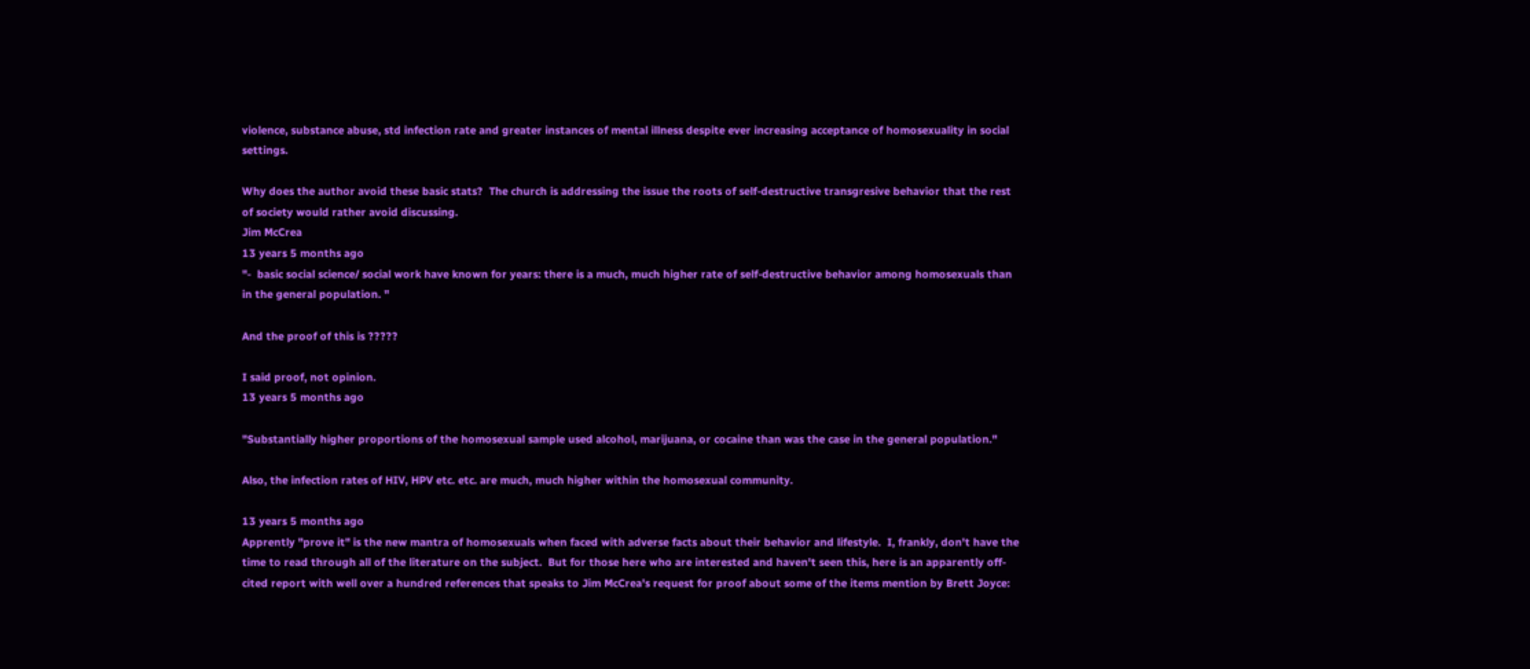violence, substance abuse, std infection rate and greater instances of mental illness despite ever increasing acceptance of homosexuality in social settings.

Why does the author avoid these basic stats?  The church is addressing the issue the roots of self-destructive transgresive behavior that the rest of society would rather avoid discussing.
Jim McCrea
13 years 5 months ago
"-  basic social science/ social work have known for years: there is a much, much higher rate of self-destructive behavior among homosexuals than in the general population. "

And the proof of this is ?????

I said proof, not opinion.
13 years 5 months ago

"Substantially higher proportions of the homosexual sample used alcohol, marijuana, or cocaine than was the case in the general population."

Also, the infection rates of HIV, HPV etc. etc. are much, much higher within the homosexual community.

13 years 5 months ago
Apprently "prove it" is the new mantra of homosexuals when faced with adverse facts about their behavior and lifestyle.  I, frankly, don't have the time to read through all of the literature on the subject.  But for those here who are interested and haven't seen this, here is an apparently off-cited report with well over a hundred references that speaks to Jim McCrea's request for proof about some of the items mention by Brett Joyce: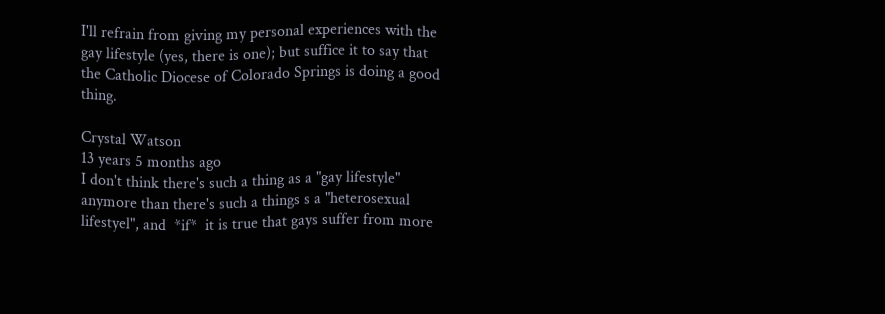I'll refrain from giving my personal experiences with the gay lifestyle (yes, there is one); but suffice it to say that the Catholic Diocese of Colorado Springs is doing a good thing.

Crystal Watson
13 years 5 months ago
I don't think there's such a thing as a "gay lifestyle" anymore than there's such a things s a "heterosexual lifestyel", and  *if*  it is true that gays suffer from more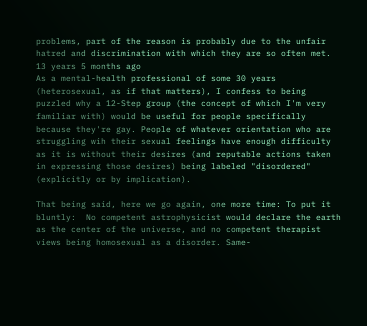problems, part of the reason is probably due to the unfair hatred and discrimination with which they are so often met.
13 years 5 months ago
As a mental-health professional of some 30 years (heterosexual, as if that matters), I confess to being puzzled why a 12-Step group (the concept of which I'm very familiar with) would be useful for people specifically because they're gay. People of whatever orientation who are struggling wih their sexual feelings have enough difficulty as it is without their desires (and reputable actions taken in expressing those desires) being labeled "disordered" (explicitly or by implication).

That being said, here we go again, one more time: To put it bluntly:  No competent astrophysicist would declare the earth as the center of the universe, and no competent therapist views being homosexual as a disorder. Same-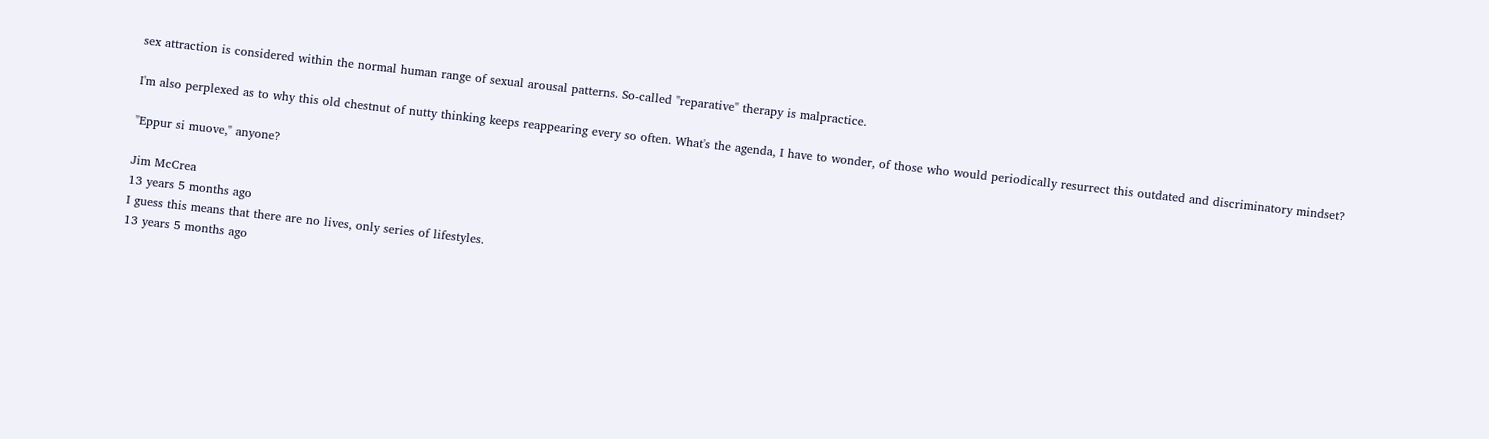sex attraction is considered within the normal human range of sexual arousal patterns. So-called "reparative" therapy is malpractice.

I'm also perplexed as to why this old chestnut of nutty thinking keeps reappearing every so often. What's the agenda, I have to wonder, of those who would periodically resurrect this outdated and discriminatory mindset?

"Eppur si muove," anyone?

Jim McCrea
13 years 5 months ago
I guess this means that there are no lives, only series of lifestyles.
13 years 5 months ago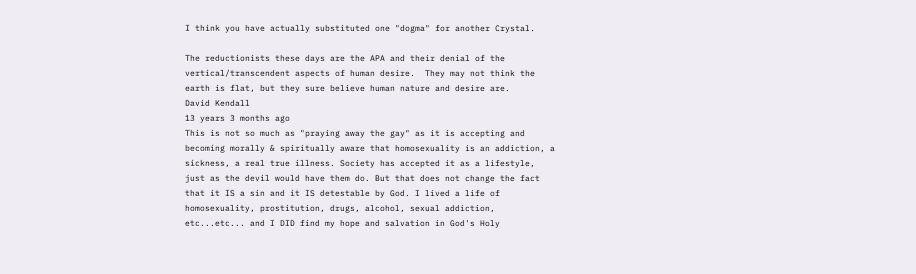I think you have actually substituted one "dogma" for another Crystal.

The reductionists these days are the APA and their denial of the vertical/transcendent aspects of human desire.  They may not think the earth is flat, but they sure believe human nature and desire are.
David Kendall
13 years 3 months ago
This is not so much as "praying away the gay" as it is accepting and becoming morally & spiritually aware that homosexuality is an addiction, a sickness, a real true illness. Society has accepted it as a lifestyle, just as the devil would have them do. But that does not change the fact that it IS a sin and it IS detestable by God. I lived a life of homosexuality, prostitution, drugs, alcohol, sexual addiction, etc...etc... and I DID find my hope and salvation in God's Holy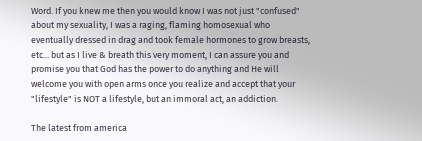Word. If you knew me then you would know I was not just "confused" about my sexuality, I was a raging, flaming homosexual who eventually dressed in drag and took female hormones to grow breasts, etc... but as I live & breath this very moment, I can assure you and promise you that God has the power to do anything and He will welcome you with open arms once you realize and accept that your "lifestyle" is NOT a lifestyle, but an immoral act, an addiction.

The latest from america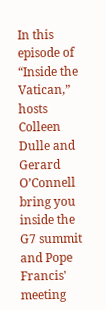In this episode of “Inside the Vatican,” hosts Colleen Dulle and Gerard O’Connell bring you inside the G7 summit and Pope Francis' meeting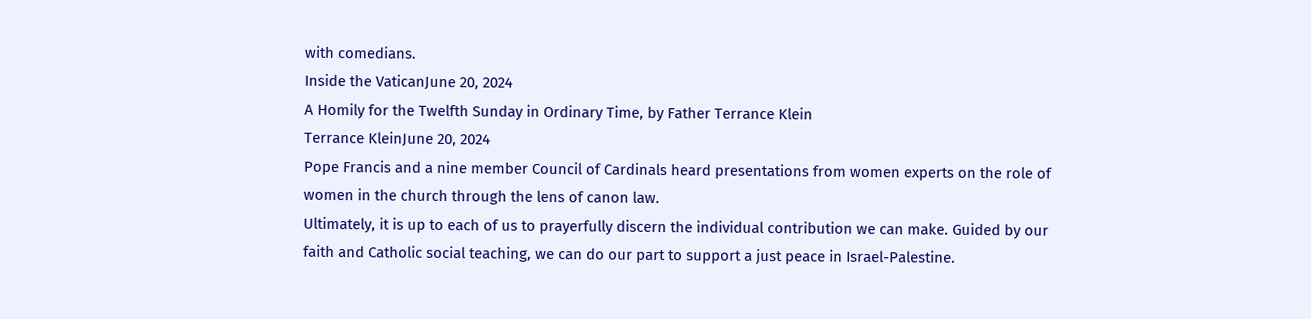with comedians.
Inside the VaticanJune 20, 2024
A Homily for the Twelfth Sunday in Ordinary Time, by Father Terrance Klein
Terrance KleinJune 20, 2024
Pope Francis and a nine member Council of Cardinals heard presentations from women experts on the role of women in the church through the lens of canon law.
Ultimately, it is up to each of us to prayerfully discern the individual contribution we can make. Guided by our faith and Catholic social teaching, we can do our part to support a just peace in Israel-Palestine.